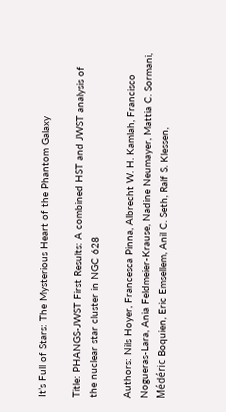It’s Full of Stars: The Mysterious Heart of the Phantom Galaxy

Title: PHANGS-JWST First Results: A combined HST and JWST analysis of the nuclear star cluster in NGC 628

Authors: Nils Hoyer, Francesca Pinna, Albrecht W. H. Kamlah, Francisco Nogueras-Lara, Ania Feldmeier-Krause, Nadine Neumayer, Mattia C. Sormani, Médéric Boquien, Eric Emsellem, Anil C. Seth, Ralf S. Klessen,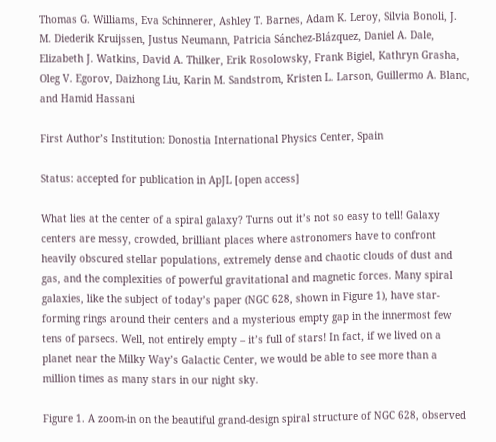Thomas G. Williams, Eva Schinnerer, Ashley T. Barnes, Adam K. Leroy, Silvia Bonoli, J. M. Diederik Kruijssen, Justus Neumann, Patricia Sánchez-Blázquez, Daniel A. Dale, Elizabeth J. Watkins, David A. Thilker, Erik Rosolowsky, Frank Bigiel, Kathryn Grasha, Oleg V. Egorov, Daizhong Liu, Karin M. Sandstrom, Kristen L. Larson, Guillermo A. Blanc, and Hamid Hassani

First Author’s Institution: Donostia International Physics Center, Spain

Status: accepted for publication in ApJL [open access]

What lies at the center of a spiral galaxy? Turns out it’s not so easy to tell! Galaxy centers are messy, crowded, brilliant places where astronomers have to confront heavily obscured stellar populations, extremely dense and chaotic clouds of dust and gas, and the complexities of powerful gravitational and magnetic forces. Many spiral galaxies, like the subject of today’s paper (NGC 628, shown in Figure 1), have star-forming rings around their centers and a mysterious empty gap in the innermost few tens of parsecs. Well, not entirely empty – it’s full of stars! In fact, if we lived on a planet near the Milky Way’s Galactic Center, we would be able to see more than a million times as many stars in our night sky.

Figure 1. A zoom-in on the beautiful grand-design spiral structure of NGC 628, observed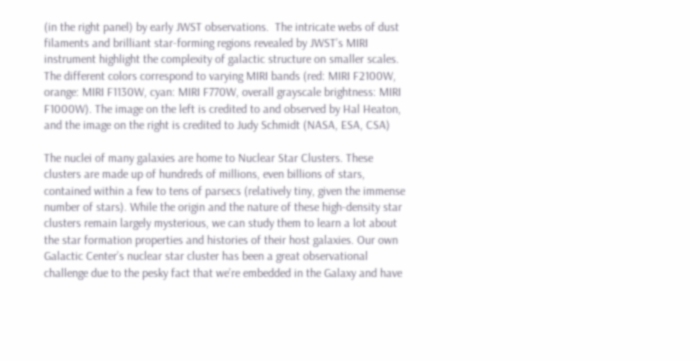(in the right panel) by early JWST observations.  The intricate webs of dust filaments and brilliant star-forming regions revealed by JWST’s MIRI instrument highlight the complexity of galactic structure on smaller scales. The different colors correspond to varying MIRI bands (red: MIRI F2100W, orange: MIRI F1130W, cyan: MIRI F770W, overall grayscale brightness: MIRI F1000W). The image on the left is credited to and observed by Hal Heaton, and the image on the right is credited to Judy Schmidt (NASA, ESA, CSA)

The nuclei of many galaxies are home to Nuclear Star Clusters. These clusters are made up of hundreds of millions, even billions of stars, contained within a few to tens of parsecs (relatively tiny, given the immense number of stars). While the origin and the nature of these high-density star clusters remain largely mysterious, we can study them to learn a lot about the star formation properties and histories of their host galaxies. Our own Galactic Center’s nuclear star cluster has been a great observational challenge due to the pesky fact that we’re embedded in the Galaxy and have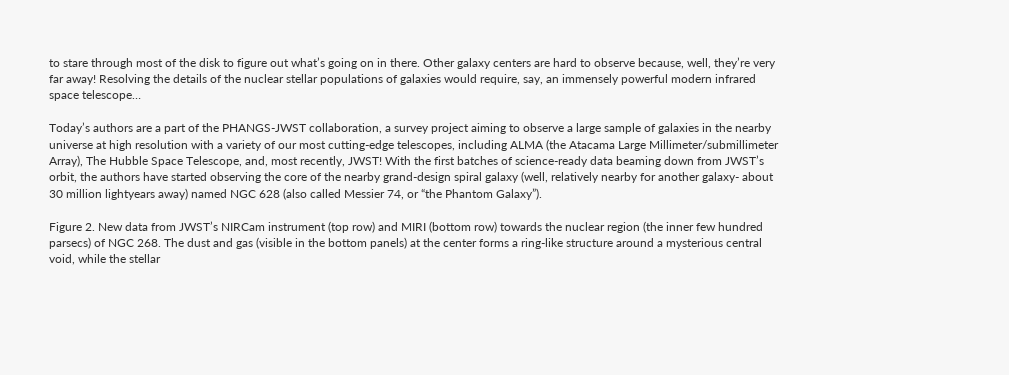to stare through most of the disk to figure out what’s going on in there. Other galaxy centers are hard to observe because, well, they’re very far away! Resolving the details of the nuclear stellar populations of galaxies would require, say, an immensely powerful modern infrared space telescope…

Today’s authors are a part of the PHANGS-JWST collaboration, a survey project aiming to observe a large sample of galaxies in the nearby universe at high resolution with a variety of our most cutting-edge telescopes, including ALMA (the Atacama Large Millimeter/submillimeter Array), The Hubble Space Telescope, and, most recently, JWST! With the first batches of science-ready data beaming down from JWST’s orbit, the authors have started observing the core of the nearby grand-design spiral galaxy (well, relatively nearby for another galaxy- about 30 million lightyears away) named NGC 628 (also called Messier 74, or “the Phantom Galaxy”).

Figure 2. New data from JWST’s NIRCam instrument (top row) and MIRI (bottom row) towards the nuclear region (the inner few hundred parsecs) of NGC 268. The dust and gas (visible in the bottom panels) at the center forms a ring-like structure around a mysterious central void, while the stellar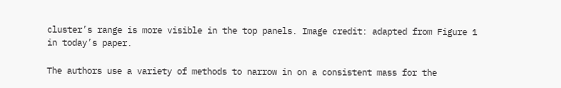cluster’s range is more visible in the top panels. Image credit: adapted from Figure 1 in today’s paper.

The authors use a variety of methods to narrow in on a consistent mass for the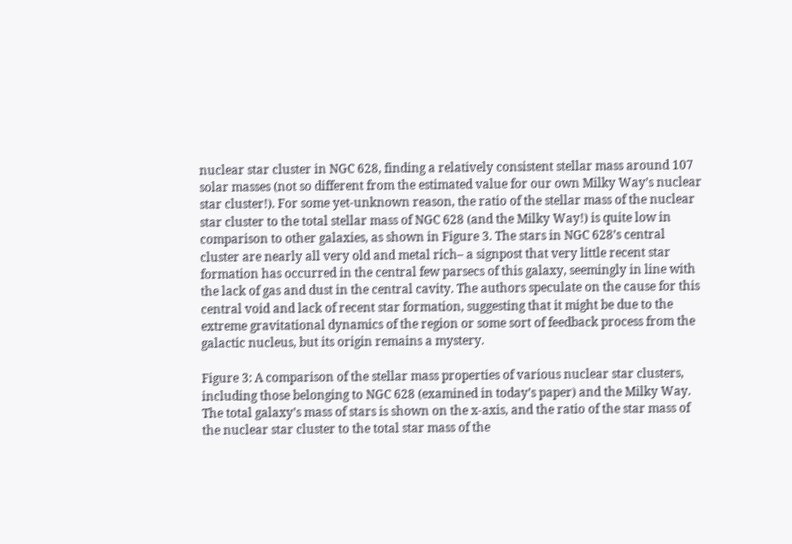nuclear star cluster in NGC 628, finding a relatively consistent stellar mass around 107 solar masses (not so different from the estimated value for our own Milky Way’s nuclear star cluster!). For some yet-unknown reason, the ratio of the stellar mass of the nuclear star cluster to the total stellar mass of NGC 628 (and the Milky Way!) is quite low in comparison to other galaxies, as shown in Figure 3. The stars in NGC 628’s central cluster are nearly all very old and metal rich– a signpost that very little recent star formation has occurred in the central few parsecs of this galaxy, seemingly in line with the lack of gas and dust in the central cavity. The authors speculate on the cause for this central void and lack of recent star formation, suggesting that it might be due to the extreme gravitational dynamics of the region or some sort of feedback process from the galactic nucleus, but its origin remains a mystery.

Figure 3: A comparison of the stellar mass properties of various nuclear star clusters, including those belonging to NGC 628 (examined in today’s paper) and the Milky Way. The total galaxy’s mass of stars is shown on the x-axis, and the ratio of the star mass of the nuclear star cluster to the total star mass of the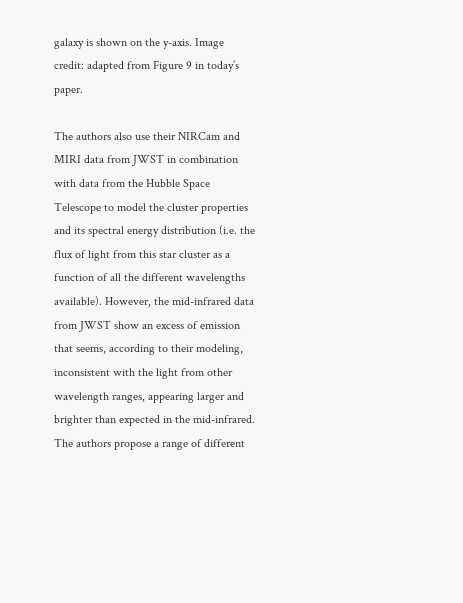galaxy is shown on the y-axis. Image credit: adapted from Figure 9 in today’s paper.

The authors also use their NIRCam and MIRI data from JWST in combination with data from the Hubble Space Telescope to model the cluster properties and its spectral energy distribution (i.e. the flux of light from this star cluster as a function of all the different wavelengths available). However, the mid-infrared data from JWST show an excess of emission that seems, according to their modeling, inconsistent with the light from other wavelength ranges, appearing larger and brighter than expected in the mid-infrared. The authors propose a range of different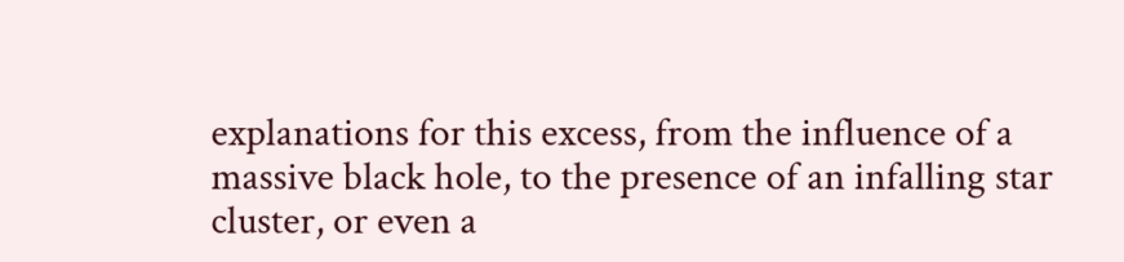explanations for this excess, from the influence of a massive black hole, to the presence of an infalling star cluster, or even a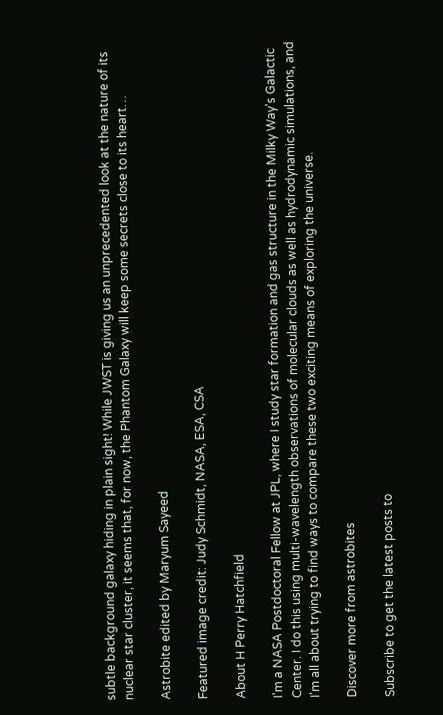subtle background galaxy hiding in plain sight! While JWST is giving us an unprecedented look at the nature of its nuclear star cluster, it seems that, for now, the Phantom Galaxy will keep some secrets close to its heart…

Astrobite edited by Maryum Sayeed

Featured image credit: Judy Schmidt, NASA, ESA, CSA

About H Perry Hatchfield

I'm a NASA Postdoctoral Fellow at JPL, where I study star formation and gas structure in the Milky Way's Galactic Center. I do this using multi-wavelength observations of molecular clouds as well as hydrodynamic simulations, and I'm all about trying to find ways to compare these two exciting means of exploring the universe.

Discover more from astrobites

Subscribe to get the latest posts to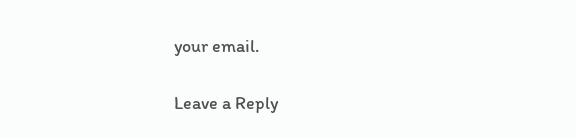your email.

Leave a Reply